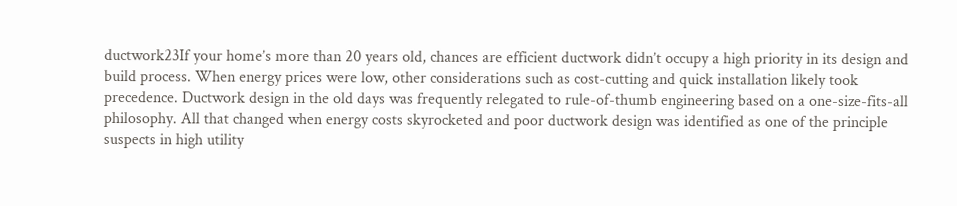ductwork23If your home’s more than 20 years old, chances are efficient ductwork didn’t occupy a high priority in its design and build process. When energy prices were low, other considerations such as cost-cutting and quick installation likely took precedence. Ductwork design in the old days was frequently relegated to rule-of-thumb engineering based on a one-size-fits-all philosophy. All that changed when energy costs skyrocketed and poor ductwork design was identified as one of the principle suspects in high utility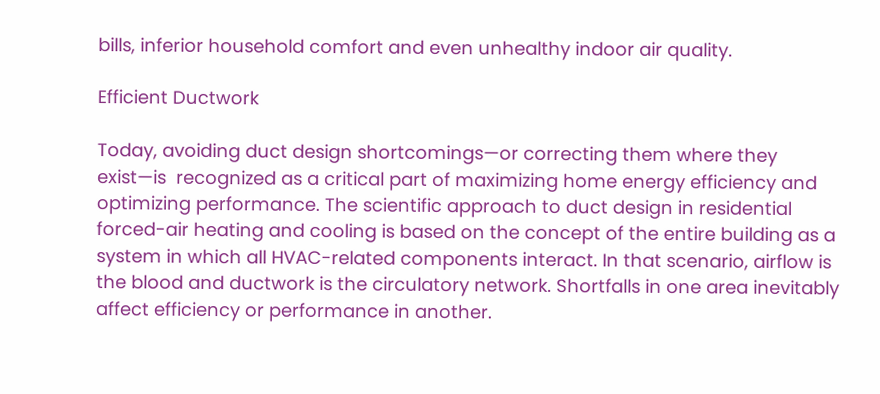bills, inferior household comfort and even unhealthy indoor air quality.

Efficient Ductwork

Today, avoiding duct design shortcomings—or correcting them where they exist—is  recognized as a critical part of maximizing home energy efficiency and optimizing performance. The scientific approach to duct design in residential forced-air heating and cooling is based on the concept of the entire building as a system in which all HVAC-related components interact. In that scenario, airflow is the blood and ductwork is the circulatory network. Shortfalls in one area inevitably affect efficiency or performance in another.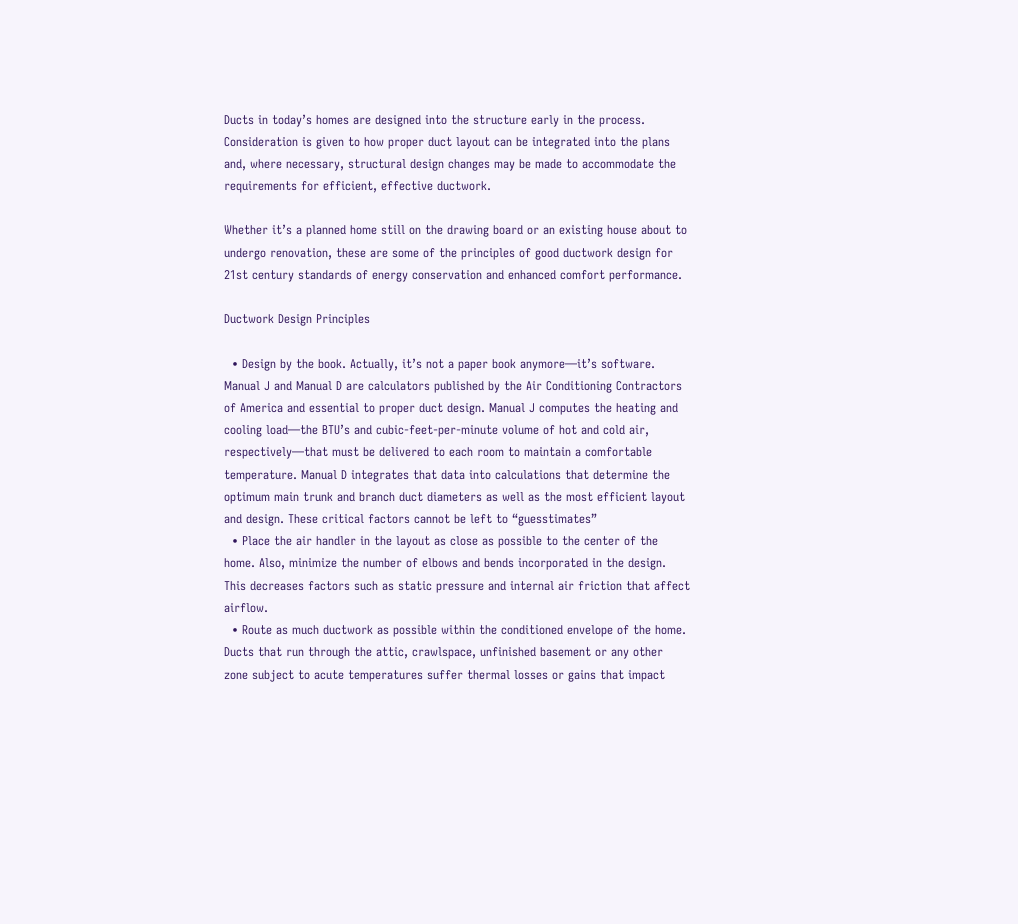Ducts in today’s homes are designed into the structure early in the process. Consideration is given to how proper duct layout can be integrated into the plans and, where necessary, structural design changes may be made to accommodate the requirements for efficient, effective ductwork.

Whether it’s a planned home still on the drawing board or an existing house about to undergo renovation, these are some of the principles of good ductwork design for 21st century standards of energy conservation and enhanced comfort performance.

Ductwork Design Principles

  • Design by the book. Actually, it’s not a paper book anymore—it’s software. Manual J and Manual D are calculators published by the Air Conditioning Contractors of America and essential to proper duct design. Manual J computes the heating and cooling load—the BTU’s and cubic-feet-per-minute volume of hot and cold air, respectively—that must be delivered to each room to maintain a comfortable temperature. Manual D integrates that data into calculations that determine the optimum main trunk and branch duct diameters as well as the most efficient layout and design. These critical factors cannot be left to “guesstimates”
  • Place the air handler in the layout as close as possible to the center of the home. Also, minimize the number of elbows and bends incorporated in the design. This decreases factors such as static pressure and internal air friction that affect airflow.
  • Route as much ductwork as possible within the conditioned envelope of the home. Ducts that run through the attic, crawlspace, unfinished basement or any other zone subject to acute temperatures suffer thermal losses or gains that impact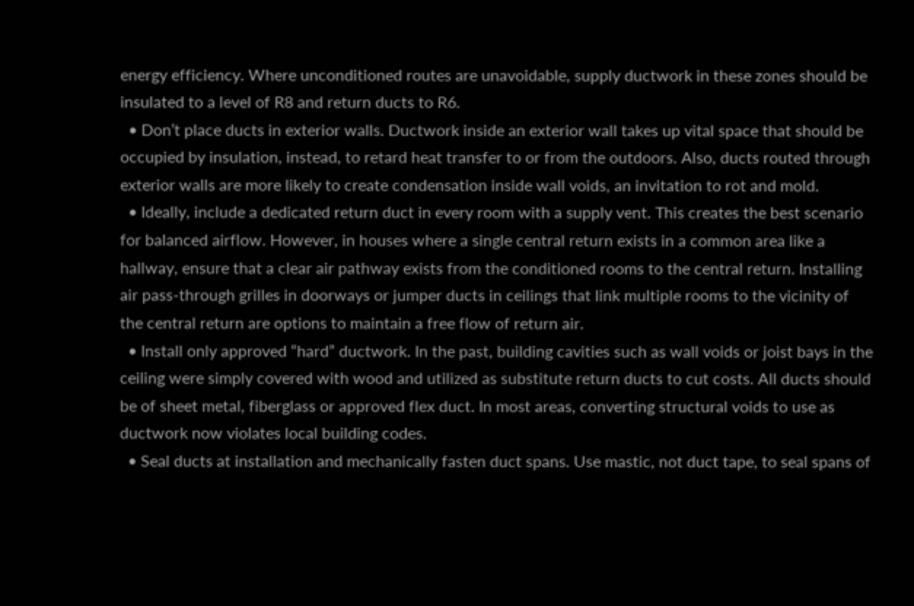energy efficiency. Where unconditioned routes are unavoidable, supply ductwork in these zones should be insulated to a level of R8 and return ducts to R6.
  • Don’t place ducts in exterior walls. Ductwork inside an exterior wall takes up vital space that should be occupied by insulation, instead, to retard heat transfer to or from the outdoors. Also, ducts routed through exterior walls are more likely to create condensation inside wall voids, an invitation to rot and mold.
  • Ideally, include a dedicated return duct in every room with a supply vent. This creates the best scenario for balanced airflow. However, in houses where a single central return exists in a common area like a hallway, ensure that a clear air pathway exists from the conditioned rooms to the central return. Installing air pass-through grilles in doorways or jumper ducts in ceilings that link multiple rooms to the vicinity of the central return are options to maintain a free flow of return air.
  • Install only approved “hard” ductwork. In the past, building cavities such as wall voids or joist bays in the ceiling were simply covered with wood and utilized as substitute return ducts to cut costs. All ducts should be of sheet metal, fiberglass or approved flex duct. In most areas, converting structural voids to use as ductwork now violates local building codes.
  • Seal ducts at installation and mechanically fasten duct spans. Use mastic, not duct tape, to seal spans of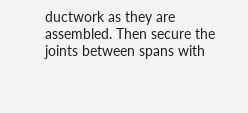ductwork as they are assembled. Then secure the joints between spans with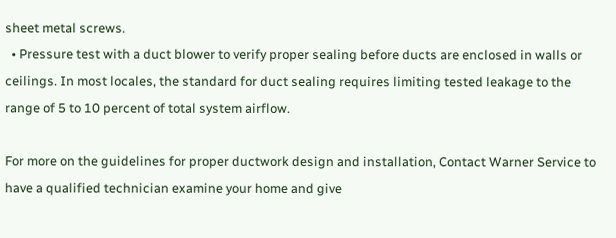sheet metal screws.
  • Pressure test with a duct blower to verify proper sealing before ducts are enclosed in walls or ceilings. In most locales, the standard for duct sealing requires limiting tested leakage to the range of 5 to 10 percent of total system airflow.

For more on the guidelines for proper ductwork design and installation, Contact Warner Service to have a qualified technician examine your home and give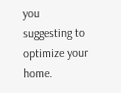you suggesting to optimize your home.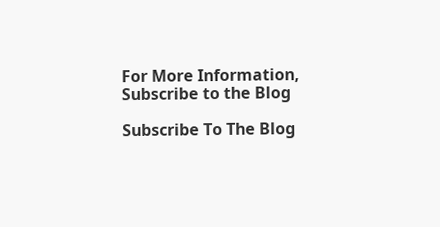For More Information, Subscribe to the Blog

Subscribe To The Blog